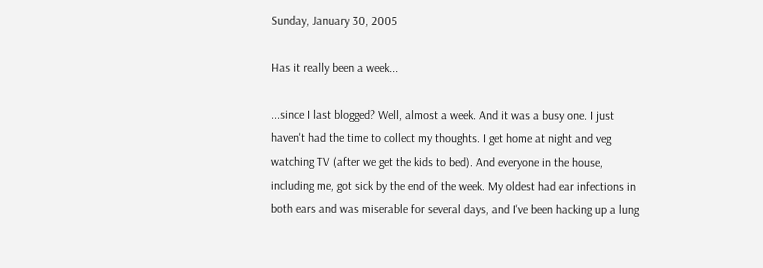Sunday, January 30, 2005

Has it really been a week...

...since I last blogged? Well, almost a week. And it was a busy one. I just haven't had the time to collect my thoughts. I get home at night and veg watching TV (after we get the kids to bed). And everyone in the house, including me, got sick by the end of the week. My oldest had ear infections in both ears and was miserable for several days, and I've been hacking up a lung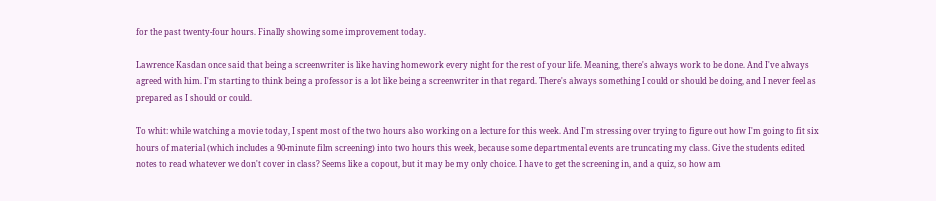for the past twenty-four hours. Finally showing some improvement today.

Lawrence Kasdan once said that being a screenwriter is like having homework every night for the rest of your life. Meaning, there's always work to be done. And I've always agreed with him. I'm starting to think being a professor is a lot like being a screenwriter in that regard. There's always something I could or should be doing, and I never feel as prepared as I should or could.

To whit: while watching a movie today, I spent most of the two hours also working on a lecture for this week. And I'm stressing over trying to figure out how I'm going to fit six hours of material (which includes a 90-minute film screening) into two hours this week, because some departmental events are truncating my class. Give the students edited notes to read whatever we don't cover in class? Seems like a copout, but it may be my only choice. I have to get the screening in, and a quiz, so how am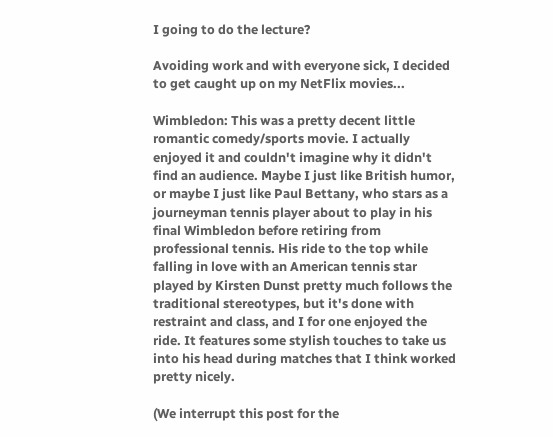I going to do the lecture?

Avoiding work and with everyone sick, I decided to get caught up on my NetFlix movies...

Wimbledon: This was a pretty decent little romantic comedy/sports movie. I actually enjoyed it and couldn't imagine why it didn't find an audience. Maybe I just like British humor, or maybe I just like Paul Bettany, who stars as a journeyman tennis player about to play in his final Wimbledon before retiring from professional tennis. His ride to the top while falling in love with an American tennis star played by Kirsten Dunst pretty much follows the traditional stereotypes, but it's done with restraint and class, and I for one enjoyed the ride. It features some stylish touches to take us into his head during matches that I think worked pretty nicely.

(We interrupt this post for the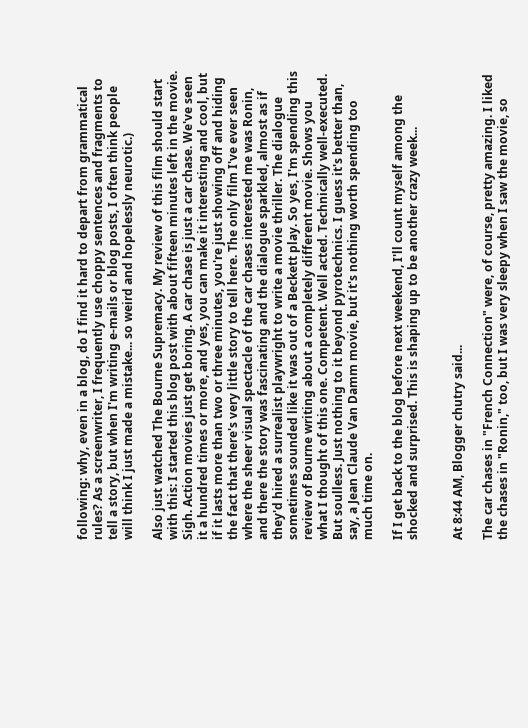following: why, even in a blog, do I find it hard to depart from grammatical rules? As a screenwriter, I frequently use choppy sentences and fragments to tell a story, but when I'm writing e-mails or blog posts, I often think people will think I just made a mistake... so weird and hopelessly neurotic.)

Also just watched The Bourne Supremacy. My review of this film should start with this: I started this blog post with about fifteen minutes left in the movie. Sigh. Action movies just get boring. A car chase is just a car chase. We've seen it a hundred times or more, and yes, you can make it interesting and cool, but if it lasts more than two or three minutes, you're just showing off and hiding the fact that there's very little story to tell here. The only film I've ever seen where the sheer visual spectacle of the car chases interested me was Ronin, and there the story was fascinating and the dialogue sparkled, almost as if they'd hired a surrealist playwright to write a movie thriller. The dialogue sometimes sounded like it was out of a Beckett play. So yes, I'm spending this review of Bourne writing about a completely different movie. Shows you what I thought of this one. Competent. Well acted. Technically well-executed. But soulless. Just nothing to it beyond pyrotechnics. I guess it's better than, say, a Jean Claude Van Damm movie, but it's nothing worth spending too much time on.

If I get back to the blog before next weekend, I'll count myself among the shocked and surprised. This is shaping up to be another crazy week...


At 8:44 AM, Blogger chutry said...

The car chases in "French Connection" were, of course, pretty amazing. I liked the chases in "Ronin," too, but I was very sleepy when I saw the movie, so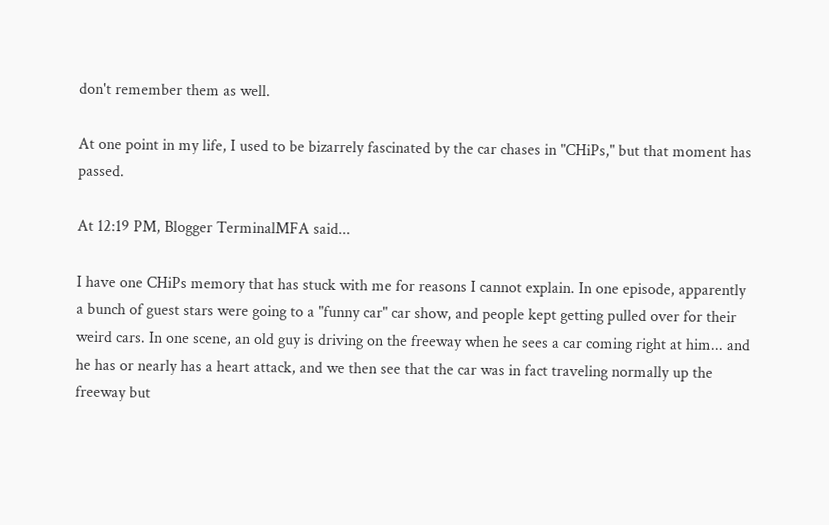don't remember them as well.

At one point in my life, I used to be bizarrely fascinated by the car chases in "CHiPs," but that moment has passed.

At 12:19 PM, Blogger TerminalMFA said...

I have one CHiPs memory that has stuck with me for reasons I cannot explain. In one episode, apparently a bunch of guest stars were going to a "funny car" car show, and people kept getting pulled over for their weird cars. In one scene, an old guy is driving on the freeway when he sees a car coming right at him... and he has or nearly has a heart attack, and we then see that the car was in fact traveling normally up the freeway but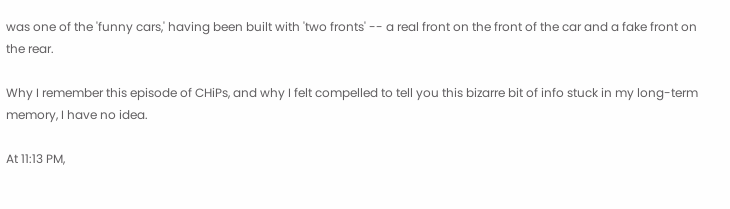was one of the 'funny cars,' having been built with 'two fronts' -- a real front on the front of the car and a fake front on the rear.

Why I remember this episode of CHiPs, and why I felt compelled to tell you this bizarre bit of info stuck in my long-term memory, I have no idea.

At 11:13 PM,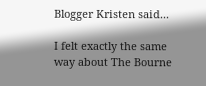Blogger Kristen said...

I felt exactly the same way about The Bourne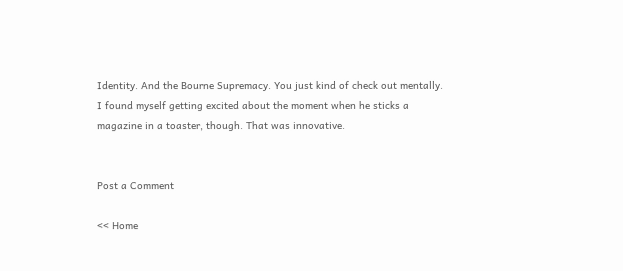Identity. And the Bourne Supremacy. You just kind of check out mentally. I found myself getting excited about the moment when he sticks a magazine in a toaster, though. That was innovative.


Post a Comment

<< Home